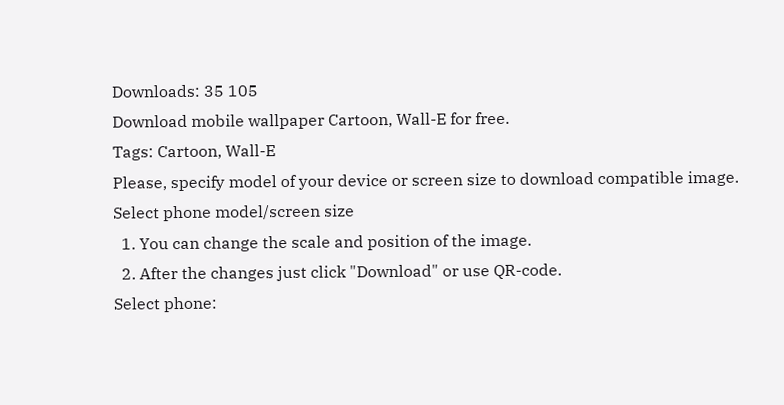Downloads: 35 105
Download mobile wallpaper Cartoon, Wall-E for free.
Tags: Cartoon, Wall-E
Please, specify model of your device or screen size to download compatible image.
Select phone model/screen size
  1. You can change the scale and position of the image.
  2. After the changes just click "Download" or use QR-code.
Select phone: